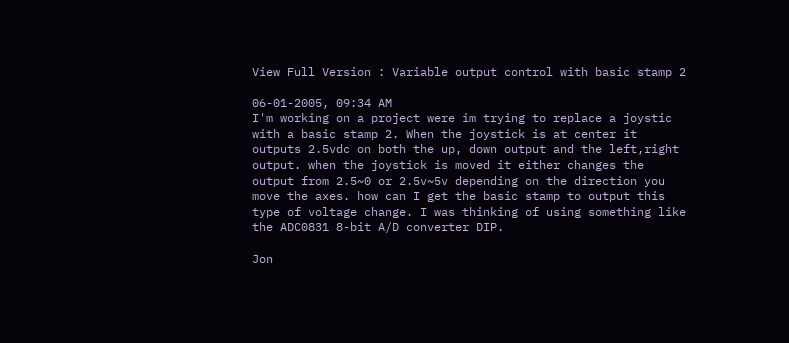View Full Version : Variable output control with basic stamp 2

06-01-2005, 09:34 AM
I'm working on a project were im trying to replace a joystic with a basic stamp 2. When the joystick is at center it outputs 2.5vdc on both the up, down output and the left,right output. when the joystick is moved it either changes the output from 2.5~0 or 2.5v~5v depending on the direction you move the axes. how can I get the basic stamp to output this type of voltage change. I was thinking of using something like the ADC0831 8-bit A/D converter DIP.

Jon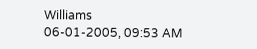Williams
06-01-2005, 09:53 AM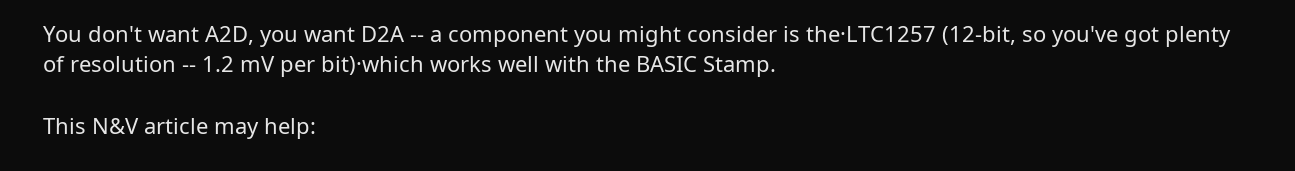You don't want A2D, you want D2A -- a component you might consider is the·LTC1257 (12-bit, so you've got plenty of resolution -- 1.2 mV per bit)·which works well with the BASIC Stamp.

This N&V article may help: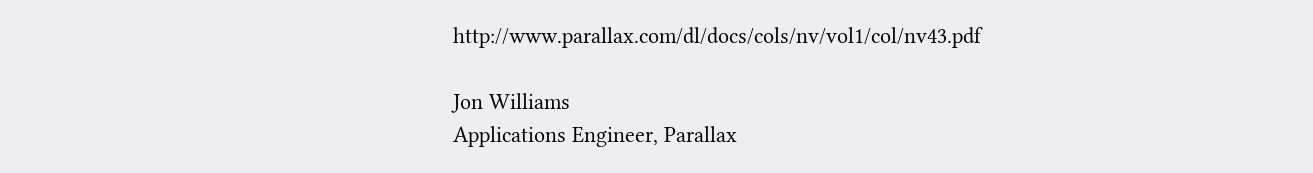http://www.parallax.com/dl/docs/cols/nv/vol1/col/nv43.pdf

Jon Williams
Applications Engineer, Parallax